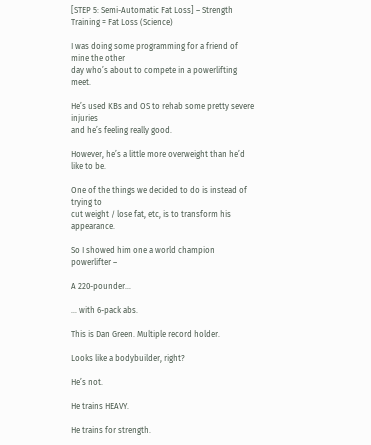[STEP 5: Semi-Automatic Fat Loss] – Strength Training = Fat Loss (Science)

I was doing some programming for a friend of mine the other
day who’s about to compete in a powerlifting meet.

He’s used KBs and OS to rehab some pretty severe injuries
and he’s feeling really good.

However, he’s a little more overweight than he’d like to be.

One of the things we decided to do is instead of trying to
cut weight / lose fat, etc, is to transform his appearance.

So I showed him one a world champion powerlifter –

A 220-pounder…

… with 6-pack abs.

This is Dan Green. Multiple record holder.

Looks like a bodybuilder, right?

He’s not.

He trains HEAVY.

He trains for strength.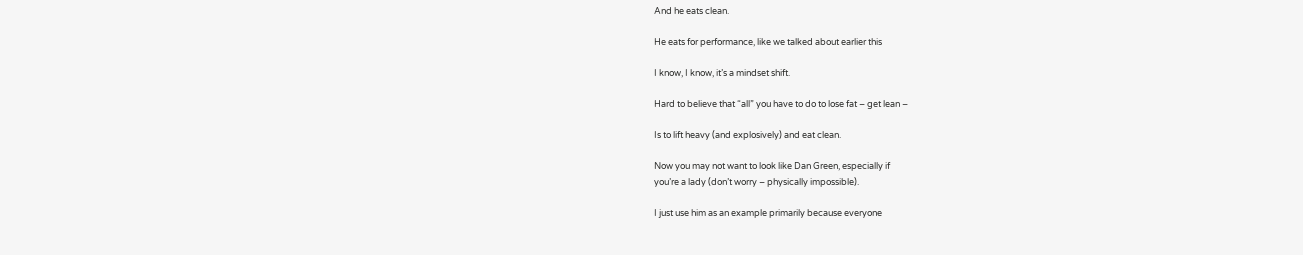And he eats clean.

He eats for performance, like we talked about earlier this

I know, I know, it’s a mindset shift.

Hard to believe that “all” you have to do to lose fat – get lean –

Is to lift heavy (and explosively) and eat clean.

Now you may not want to look like Dan Green, especially if
you’re a lady (don’t worry – physically impossible).

I just use him as an example primarily because everyone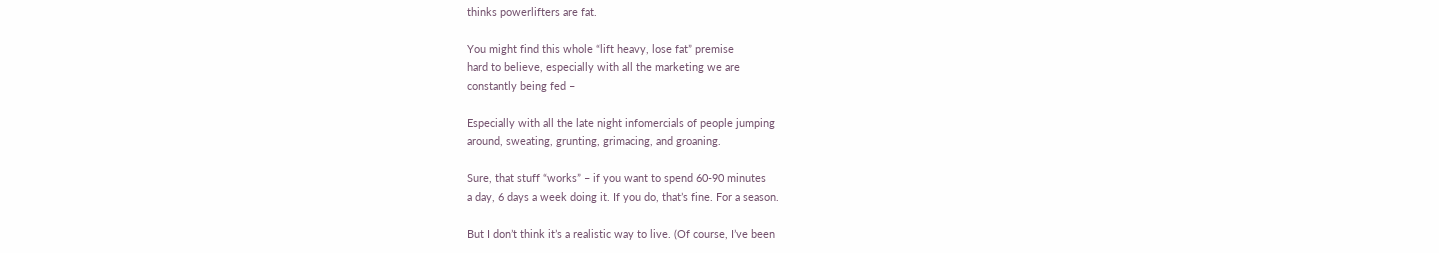thinks powerlifters are fat.

You might find this whole “lift heavy, lose fat” premise
hard to believe, especially with all the marketing we are
constantly being fed –

Especially with all the late night infomercials of people jumping
around, sweating, grunting, grimacing, and groaning.

Sure, that stuff “works” – if you want to spend 60-90 minutes
a day, 6 days a week doing it. If you do, that’s fine. For a season.

But I don’t think it’s a realistic way to live. (Of course, I’ve been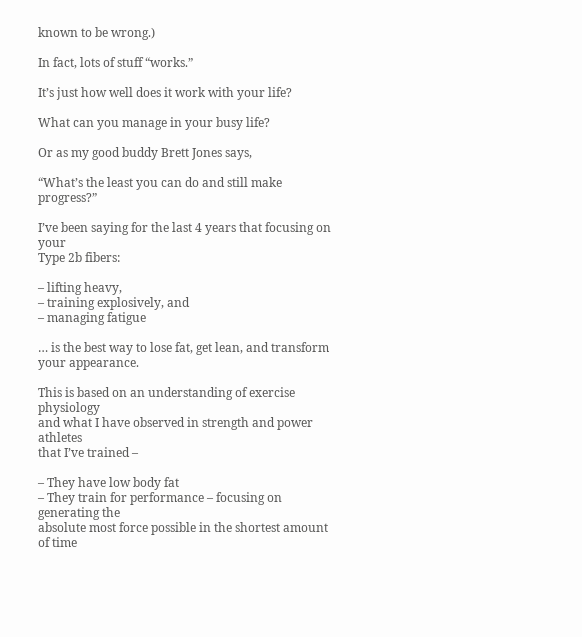known to be wrong.)

In fact, lots of stuff “works.”

It’s just how well does it work with your life?

What can you manage in your busy life?

Or as my good buddy Brett Jones says,

“What’s the least you can do and still make progress?”

I’ve been saying for the last 4 years that focusing on your
Type 2b fibers:

– lifting heavy,
– training explosively, and
– managing fatigue

… is the best way to lose fat, get lean, and transform
your appearance.

This is based on an understanding of exercise physiology
and what I have observed in strength and power athletes
that I’ve trained –

– They have low body fat
– They train for performance – focusing on generating the
absolute most force possible in the shortest amount of time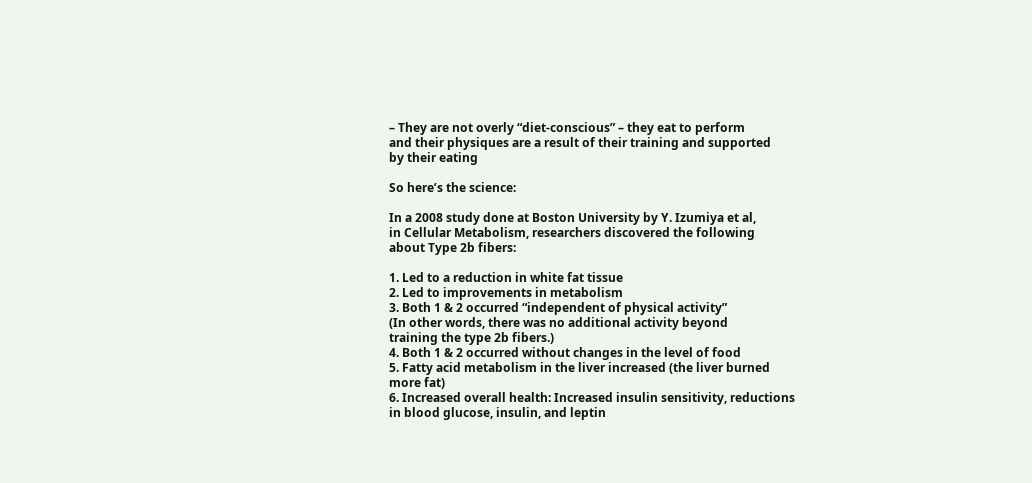– They are not overly “diet-conscious” – they eat to perform
and their physiques are a result of their training and supported
by their eating

So here’s the science:

In a 2008 study done at Boston University by Y. Izumiya et al,
in Cellular Metabolism, researchers discovered the following
about Type 2b fibers:

1. Led to a reduction in white fat tissue
2. Led to improvements in metabolism
3. Both 1 & 2 occurred “independent of physical activity”
(In other words, there was no additional activity beyond
training the type 2b fibers.)
4. Both 1 & 2 occurred without changes in the level of food
5. Fatty acid metabolism in the liver increased (the liver burned
more fat)
6. Increased overall health: Increased insulin sensitivity, reductions
in blood glucose, insulin, and leptin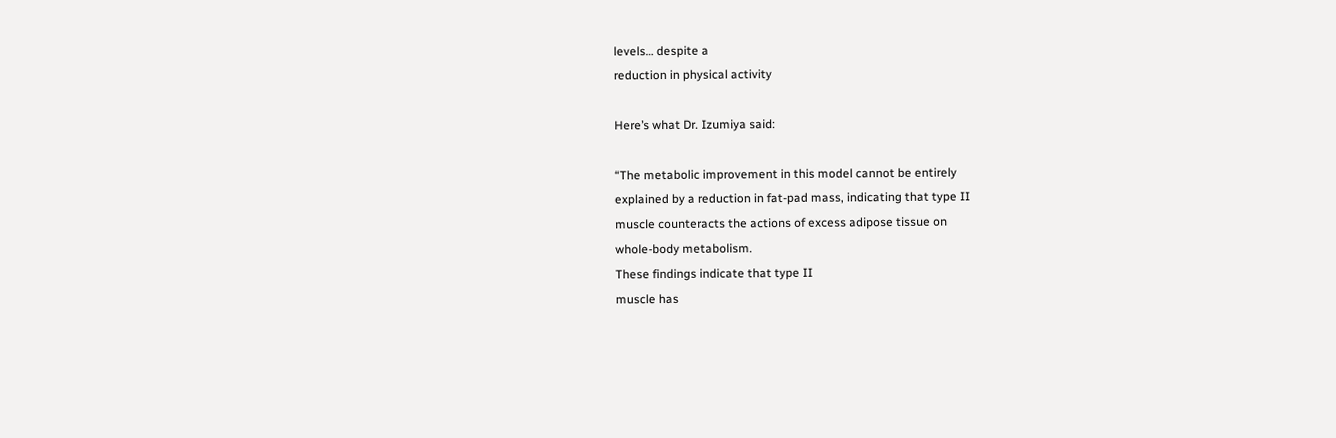levels… despite a
reduction in physical activity

Here’s what Dr. Izumiya said:

“The metabolic improvement in this model cannot be entirely
explained by a reduction in fat-pad mass, indicating that type II
muscle counteracts the actions of excess adipose tissue on
whole-body metabolism.
These findings indicate that type II
muscle has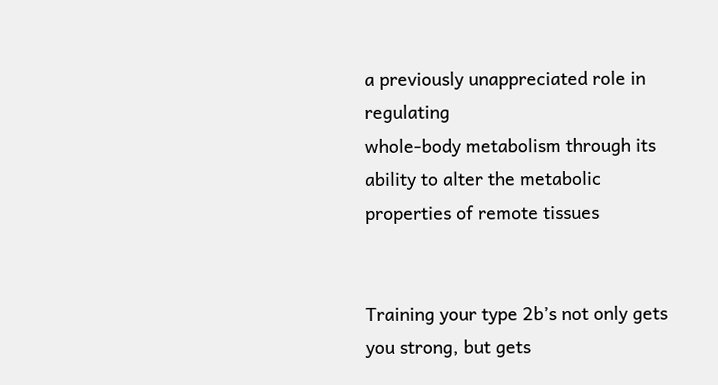a previously unappreciated role in regulating
whole-body metabolism through its ability to alter the metabolic
properties of remote tissues


Training your type 2b’s not only gets you strong, but gets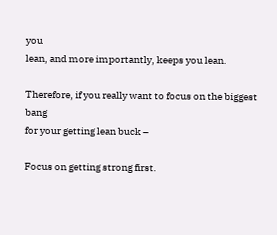you
lean, and more importantly, keeps you lean.

Therefore, if you really want to focus on the biggest bang
for your getting lean buck –

Focus on getting strong first.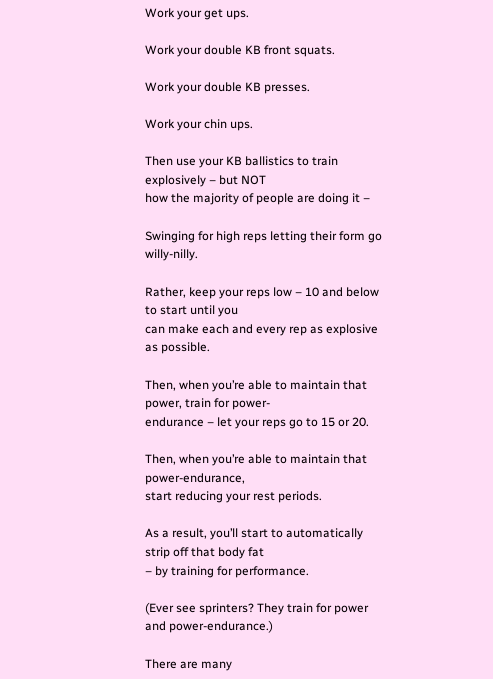Work your get ups.

Work your double KB front squats.

Work your double KB presses.

Work your chin ups.

Then use your KB ballistics to train explosively – but NOT
how the majority of people are doing it –

Swinging for high reps letting their form go willy-nilly.

Rather, keep your reps low – 10 and below to start until you
can make each and every rep as explosive as possible.

Then, when you’re able to maintain that power, train for power-
endurance – let your reps go to 15 or 20.

Then, when you’re able to maintain that power-endurance,
start reducing your rest periods.

As a result, you’ll start to automatically strip off that body fat
– by training for performance.

(Ever see sprinters? They train for power and power-endurance.)

There are many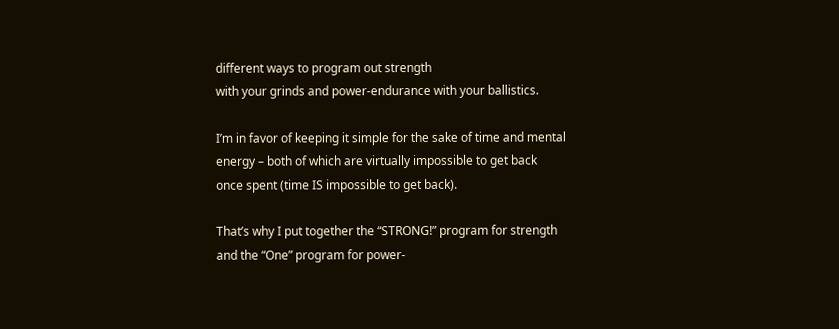different ways to program out strength
with your grinds and power-endurance with your ballistics.

I’m in favor of keeping it simple for the sake of time and mental
energy – both of which are virtually impossible to get back
once spent (time IS impossible to get back).

That’s why I put together the “STRONG!” program for strength
and the “One” program for power-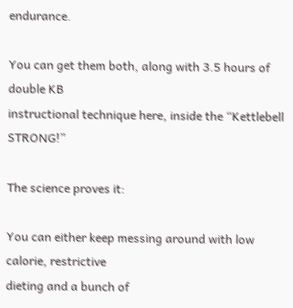endurance.

You can get them both, along with 3.5 hours of double KB
instructional technique here, inside the “Kettlebell STRONG!”

The science proves it:

You can either keep messing around with low calorie, restrictive
dieting and a bunch of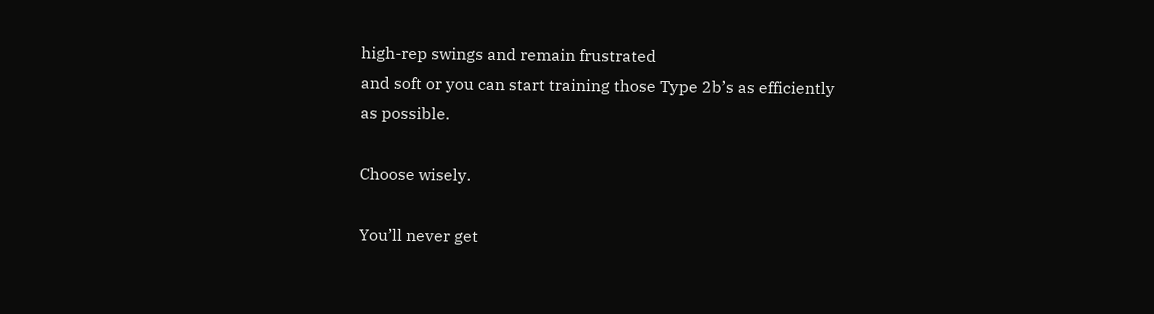high-rep swings and remain frustrated
and soft or you can start training those Type 2b’s as efficiently
as possible.

Choose wisely.

You’ll never get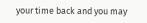your time back and you may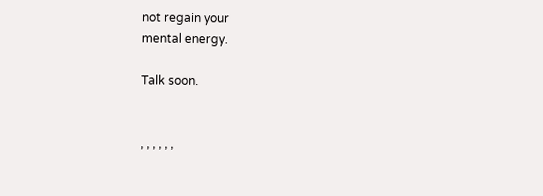not regain your
mental energy.

Talk soon.


, , , , , ,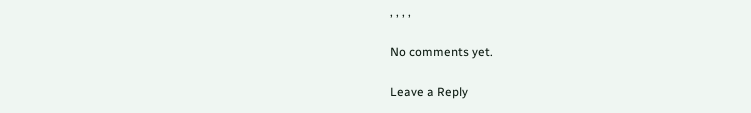, , , ,

No comments yet.

Leave a Reply